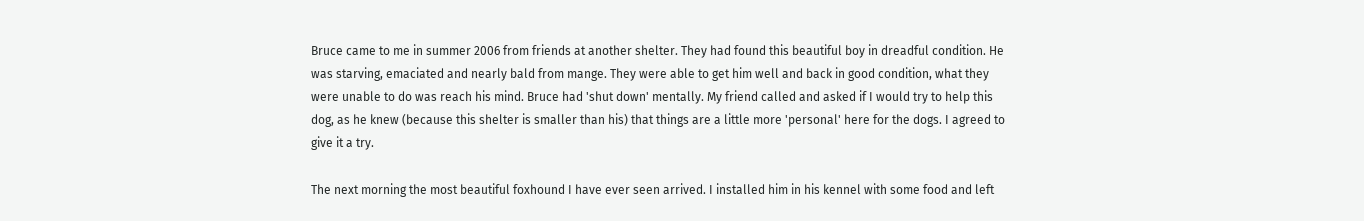Bruce came to me in summer 2006 from friends at another shelter. They had found this beautiful boy in dreadful condition. He was starving, emaciated and nearly bald from mange. They were able to get him well and back in good condition, what they were unable to do was reach his mind. Bruce had 'shut down' mentally. My friend called and asked if I would try to help this dog, as he knew (because this shelter is smaller than his) that things are a little more 'personal' here for the dogs. I agreed to give it a try.

The next morning the most beautiful foxhound I have ever seen arrived. I installed him in his kennel with some food and left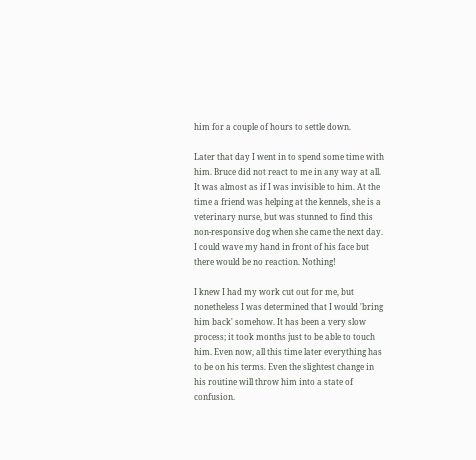him for a couple of hours to settle down.

Later that day I went in to spend some time with him. Bruce did not react to me in any way at all. It was almost as if I was invisible to him. At the time a friend was helping at the kennels, she is a veterinary nurse, but was stunned to find this non-responsive dog when she came the next day. I could wave my hand in front of his face but there would be no reaction. Nothing!

I knew I had my work cut out for me, but nonetheless I was determined that I would 'bring him back' somehow. It has been a very slow process; it took months just to be able to touch him. Even now, all this time later everything has to be on his terms. Even the slightest change in his routine will throw him into a state of confusion.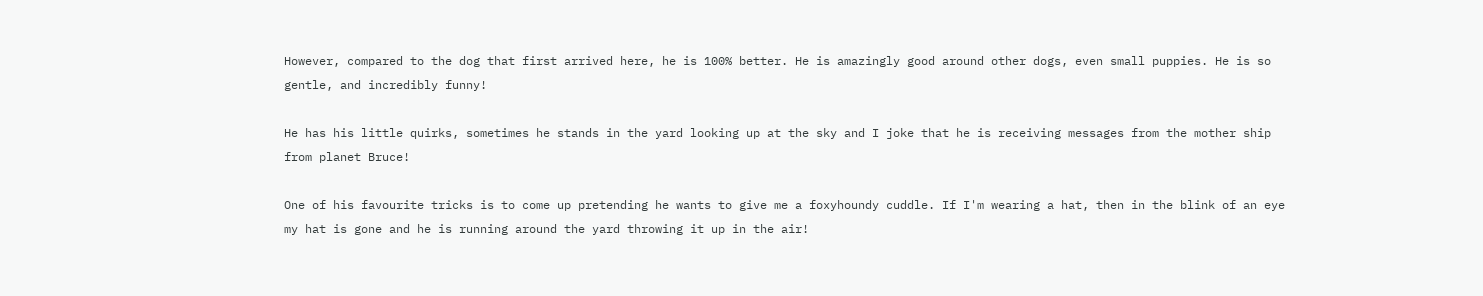However, compared to the dog that first arrived here, he is 100% better. He is amazingly good around other dogs, even small puppies. He is so gentle, and incredibly funny!

He has his little quirks, sometimes he stands in the yard looking up at the sky and I joke that he is receiving messages from the mother ship from planet Bruce!

One of his favourite tricks is to come up pretending he wants to give me a foxyhoundy cuddle. If I'm wearing a hat, then in the blink of an eye my hat is gone and he is running around the yard throwing it up in the air!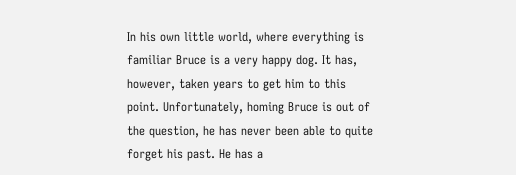In his own little world, where everything is familiar Bruce is a very happy dog. It has, however, taken years to get him to this point. Unfortunately, homing Bruce is out of the question, he has never been able to quite forget his past. He has a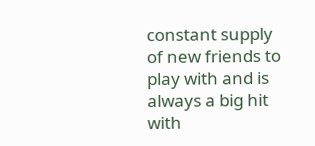constant supply of new friends to play with and is always a big hit with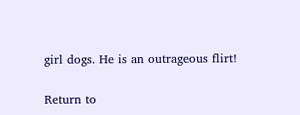girl dogs. He is an outrageous flirt!

Return to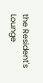the Resident's Lounge